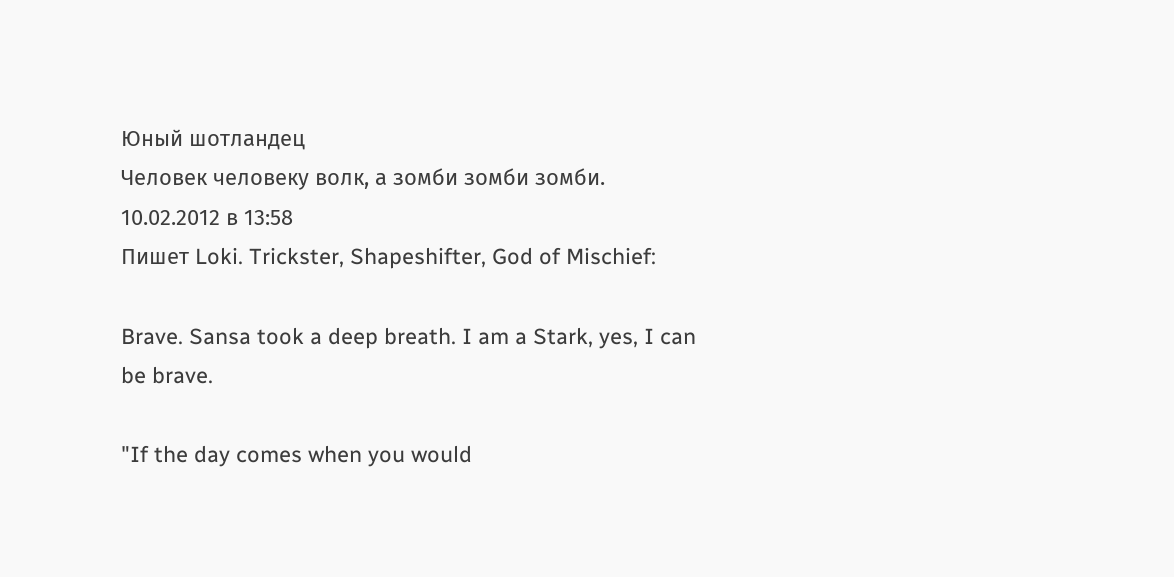Юный шотландец
Человек человеку волк, а зомби зомби зомби.
10.02.2012 в 13:58
Пишет Loki. Trickster, Shapeshifter, God of Mischief:

Brave. Sansa took a deep breath. I am a Stark, yes, I can be brave.

"If the day comes when you would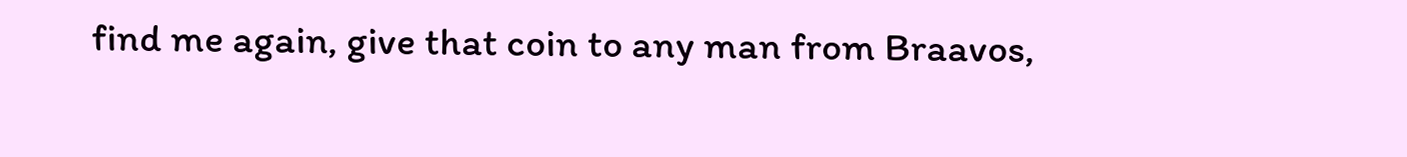find me again, give that coin to any man from Braavos,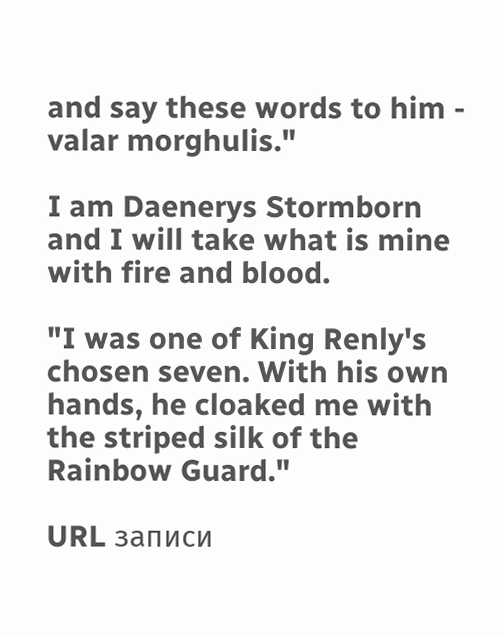and say these words to him - valar morghulis."

I am Daenerys Stormborn and I will take what is mine with fire and blood.

"I was one of King Renly's chosen seven. With his own hands, he cloaked me with the striped silk of the Rainbow Guard."

URL записи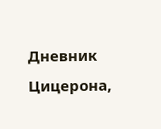Дневник Цицерона,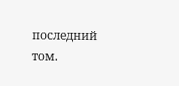последний том.